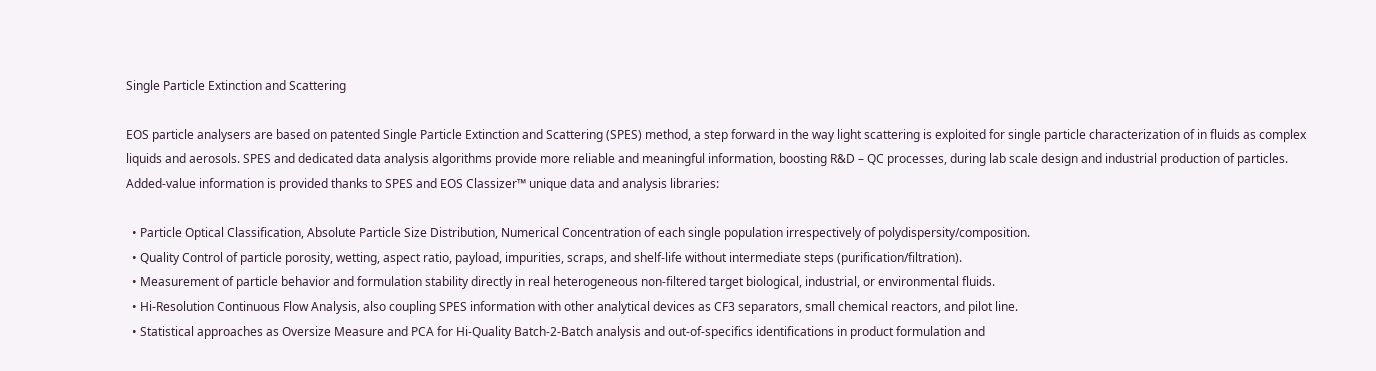Single Particle Extinction and Scattering

EOS particle analysers are based on patented Single Particle Extinction and Scattering (SPES) method, a step forward in the way light scattering is exploited for single particle characterization of in fluids as complex liquids and aerosols. SPES and dedicated data analysis algorithms provide more reliable and meaningful information, boosting R&D – QC processes, during lab scale design and industrial production of particles. Added-value information is provided thanks to SPES and EOS Classizer™ unique data and analysis libraries:

  • Particle Optical Classification, Absolute Particle Size Distribution, Numerical Concentration of each single population irrespectively of polydispersity/composition.
  • Quality Control of particle porosity, wetting, aspect ratio, payload, impurities, scraps, and shelf-life without intermediate steps (purification/filtration).
  • Measurement of particle behavior and formulation stability directly in real heterogeneous non-filtered target biological, industrial, or environmental fluids.
  • Hi-Resolution Continuous Flow Analysis, also coupling SPES information with other analytical devices as CF3 separators, small chemical reactors, and pilot line.
  • Statistical approaches as Oversize Measure and PCA for Hi-Quality Batch-2-Batch analysis and out-of-specifics identifications in product formulation and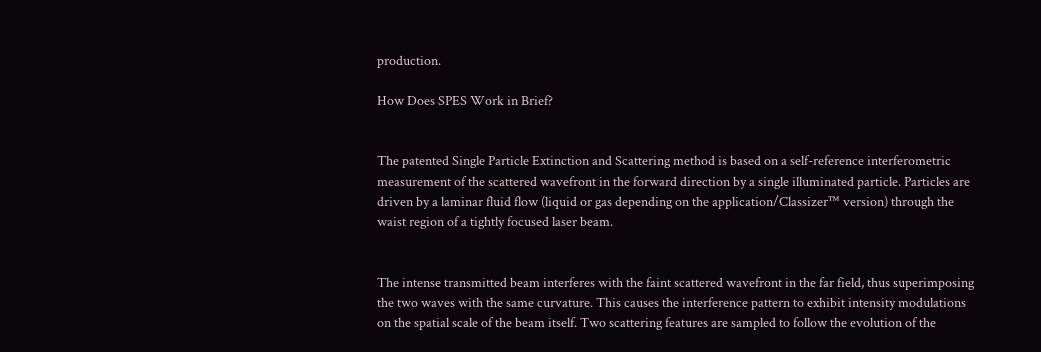production.

How Does SPES Work in Brief?


The patented Single Particle Extinction and Scattering method is based on a self-reference interferometric measurement of the scattered wavefront in the forward direction by a single illuminated particle. Particles are driven by a laminar fluid flow (liquid or gas depending on the application/Classizer™ version) through the waist region of a tightly focused laser beam.


The intense transmitted beam interferes with the faint scattered wavefront in the far field, thus superimposing the two waves with the same curvature. This causes the interference pattern to exhibit intensity modulations on the spatial scale of the beam itself. Two scattering features are sampled to follow the evolution of the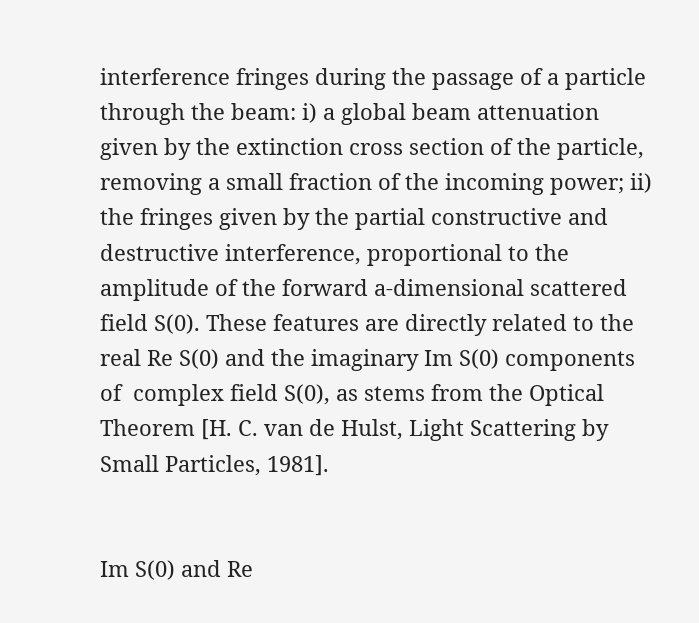interference fringes during the passage of a particle through the beam: i) a global beam attenuation given by the extinction cross section of the particle, removing a small fraction of the incoming power; ii) the fringes given by the partial constructive and destructive interference, proportional to the amplitude of the forward a-dimensional scattered field S(0). These features are directly related to the real Re S(0) and the imaginary Im S(0) components of  complex field S(0), as stems from the Optical Theorem [H. C. van de Hulst, Light Scattering by Small Particles, 1981].


Im S(0) and Re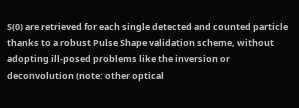S(0) are retrieved for each single detected and counted particle thanks to a robust Pulse Shape validation scheme, without adopting ill-posed problems like the inversion or deconvolution (note: other optical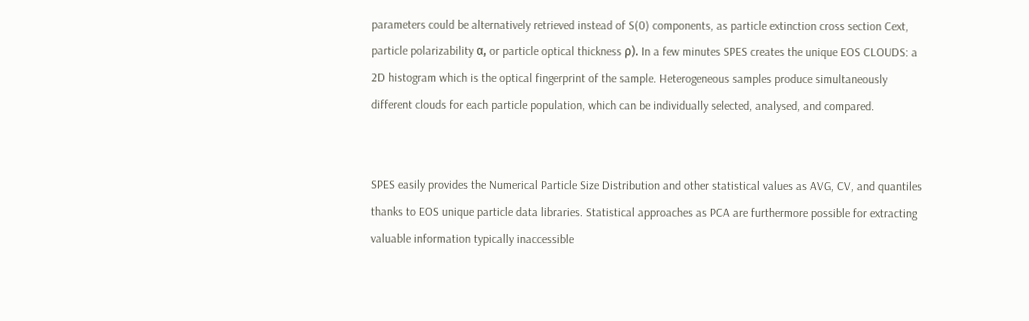parameters could be alternatively retrieved instead of S(0) components, as particle extinction cross section Cext, particle polarizability α, or particle optical thickness ρ). In a few minutes SPES creates the unique EOS CLOUDS: a 2D histogram which is the optical fingerprint of the sample. Heterogeneous samples produce simultaneously different clouds for each particle population, which can be individually selected, analysed, and compared.


SPES easily provides the Numerical Particle Size Distribution and other statistical values as AVG, CV, and quantiles thanks to EOS unique particle data libraries. Statistical approaches as PCA are furthermore possible for extracting valuable information typically inaccessible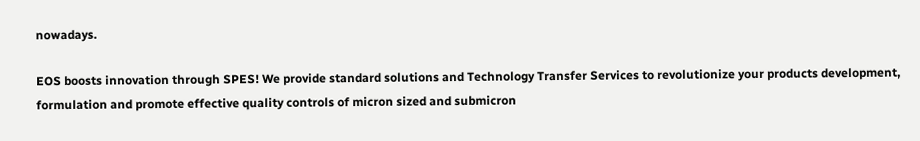nowadays.

EOS boosts innovation through SPES! We provide standard solutions and Technology Transfer Services to revolutionize your products development, formulation and promote effective quality controls of micron sized and submicron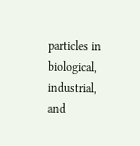particles in biological, industrial, and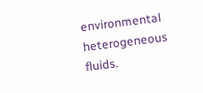environmental heterogeneous fluids.